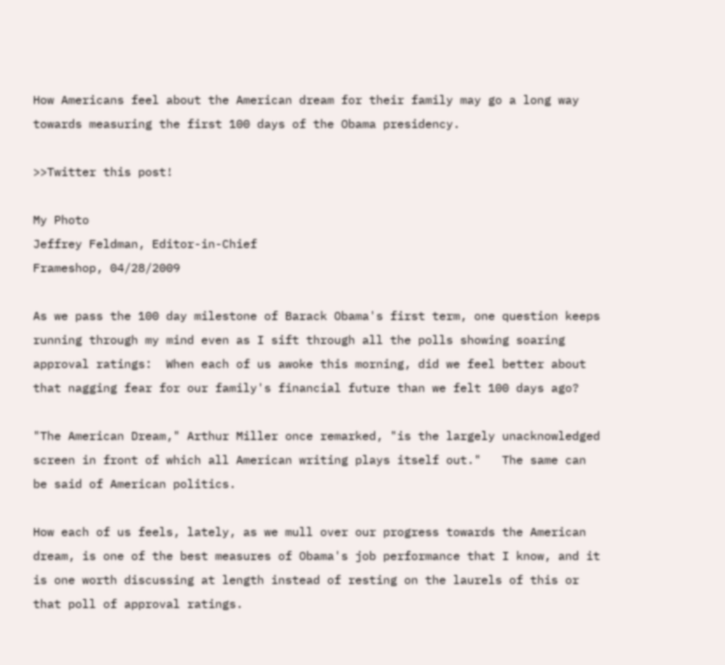How Americans feel about the American dream for their family may go a long way towards measuring the first 100 days of the Obama presidency.

>>Twitter this post!

My Photo
Jeffrey Feldman, Editor-in-Chief
Frameshop, 04/28/2009

As we pass the 100 day milestone of Barack Obama's first term, one question keeps running through my mind even as I sift through all the polls showing soaring approval ratings:  When each of us awoke this morning, did we feel better about that nagging fear for our family's financial future than we felt 100 days ago?

"The American Dream," Arthur Miller once remarked, "is the largely unacknowledged screen in front of which all American writing plays itself out."   The same can be said of American politics.

How each of us feels, lately, as we mull over our progress towards the American dream, is one of the best measures of Obama's job performance that I know, and it is one worth discussing at length instead of resting on the laurels of this or that poll of approval ratings.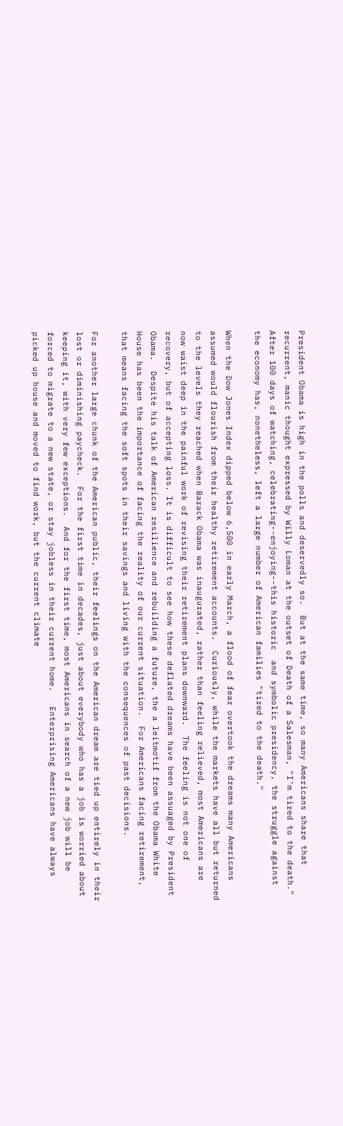President Obama is high in the polls and deservedly so.  But at the same time, so many Americans share that recurrent, manic thought expressed by Willy Loman at the outset of Death of a Salesman, "I'm tired to the death."  After 100 days of watching, celebrating--enjoying--this historic  and symbolic presidency, the struggle against the economy has, nonetheless, left a large number of American families "tired to the death."

When the Dow Jones Index dipped below 6,500 in early March, a flood of fear overtook the dreams many Americans assumed would flourish from their healthy retirement accounts.  Curiously, while the markets have all but returned to the levels they reached when Barack Obama was inaugurated, rather than feeling relieved, most Americans are  now waist deep in the painful work of revising their retirement plans downward.  The feeling is not one of recovery, but of accepting loss. It is difficult to see how these deflated dreams have been assuaged by President Obama.  Despite his talk of American resilience and rebuilding a future, the a leitmotif from the Obama White House has been the importance of facing the reality of our current situation.  For Americans facing retirement, that means facing the soft spots in their savings and living with the consequences of past decisions.

For another large chunk of the American public, their feelings on the American dream are tied up entirely in their lost or diminishing paycheck.  For the first time in decades, just about everybody who has a job is worried about keeping it, with very few exceptions.  And for the first time, most Americans in search of a new job will be forced to migrate to a new state, or stay jobless in their current home.   Enterprising Americans have always picked up house and moved to find work, but the current climate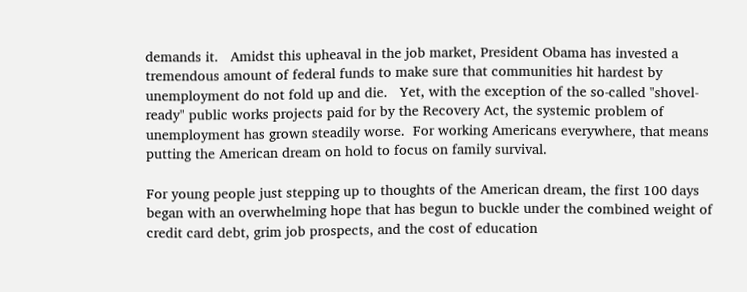demands it.   Amidst this upheaval in the job market, President Obama has invested a tremendous amount of federal funds to make sure that communities hit hardest by unemployment do not fold up and die.   Yet, with the exception of the so-called "shovel-ready" public works projects paid for by the Recovery Act, the systemic problem of unemployment has grown steadily worse.  For working Americans everywhere, that means putting the American dream on hold to focus on family survival.

For young people just stepping up to thoughts of the American dream, the first 100 days began with an overwhelming hope that has begun to buckle under the combined weight of credit card debt, grim job prospects, and the cost of education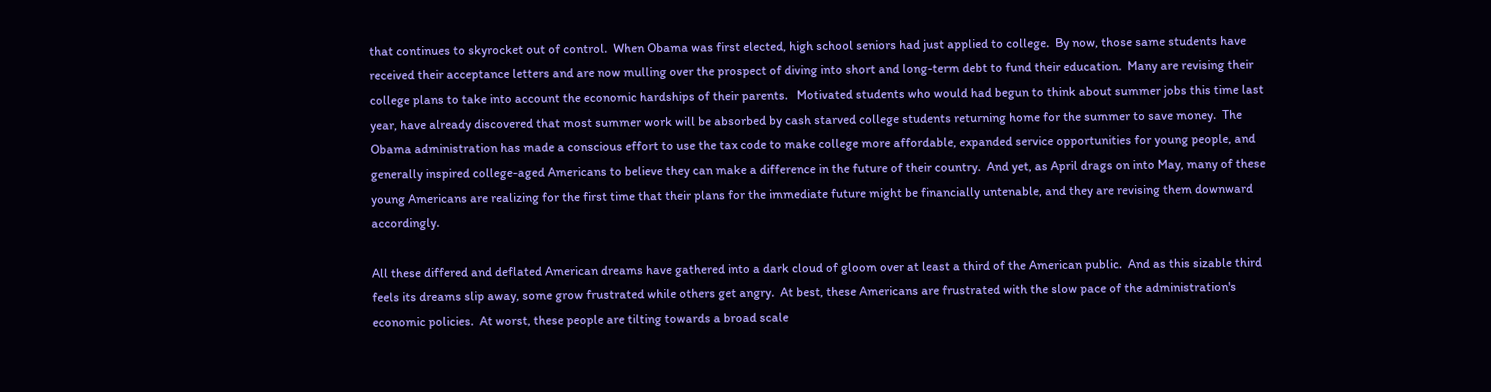that continues to skyrocket out of control.  When Obama was first elected, high school seniors had just applied to college.  By now, those same students have received their acceptance letters and are now mulling over the prospect of diving into short and long-term debt to fund their education.  Many are revising their college plans to take into account the economic hardships of their parents.   Motivated students who would had begun to think about summer jobs this time last year, have already discovered that most summer work will be absorbed by cash starved college students returning home for the summer to save money.  The Obama administration has made a conscious effort to use the tax code to make college more affordable, expanded service opportunities for young people, and generally inspired college-aged Americans to believe they can make a difference in the future of their country.  And yet, as April drags on into May, many of these young Americans are realizing for the first time that their plans for the immediate future might be financially untenable, and they are revising them downward accordingly.

All these differed and deflated American dreams have gathered into a dark cloud of gloom over at least a third of the American public.  And as this sizable third feels its dreams slip away, some grow frustrated while others get angry.  At best, these Americans are frustrated with the slow pace of the administration's economic policies.  At worst, these people are tilting towards a broad scale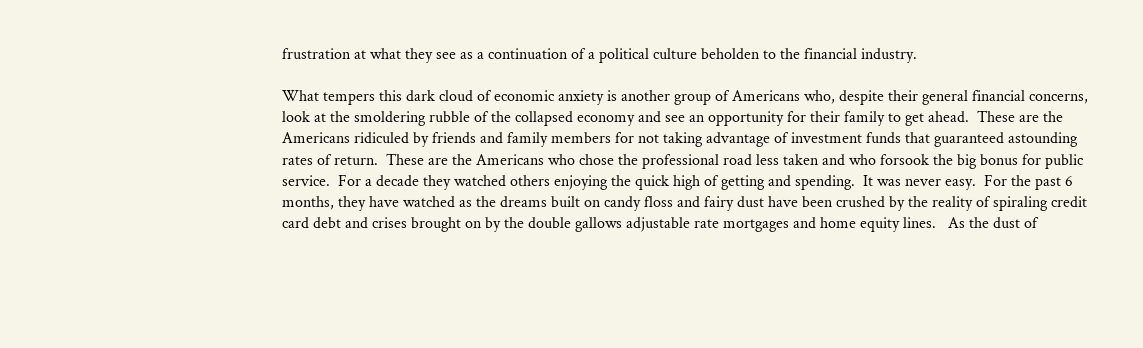frustration at what they see as a continuation of a political culture beholden to the financial industry.

What tempers this dark cloud of economic anxiety is another group of Americans who, despite their general financial concerns, look at the smoldering rubble of the collapsed economy and see an opportunity for their family to get ahead.  These are the Americans ridiculed by friends and family members for not taking advantage of investment funds that guaranteed astounding rates of return.  These are the Americans who chose the professional road less taken and who forsook the big bonus for public service.  For a decade they watched others enjoying the quick high of getting and spending.  It was never easy.  For the past 6 months, they have watched as the dreams built on candy floss and fairy dust have been crushed by the reality of spiraling credit card debt and crises brought on by the double gallows adjustable rate mortgages and home equity lines.   As the dust of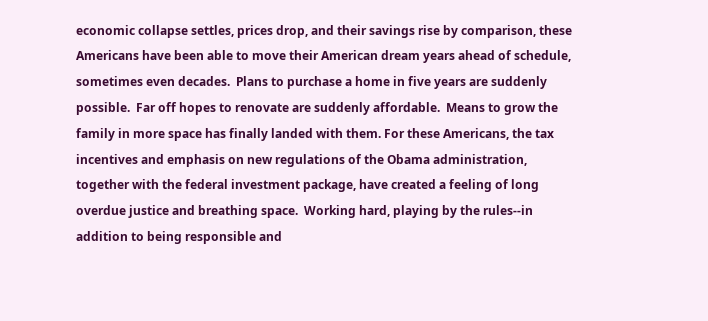economic collapse settles, prices drop, and their savings rise by comparison, these Americans have been able to move their American dream years ahead of schedule, sometimes even decades.  Plans to purchase a home in five years are suddenly possible.  Far off hopes to renovate are suddenly affordable.  Means to grow the family in more space has finally landed with them. For these Americans, the tax incentives and emphasis on new regulations of the Obama administration, together with the federal investment package, have created a feeling of long overdue justice and breathing space.  Working hard, playing by the rules--in addition to being responsible and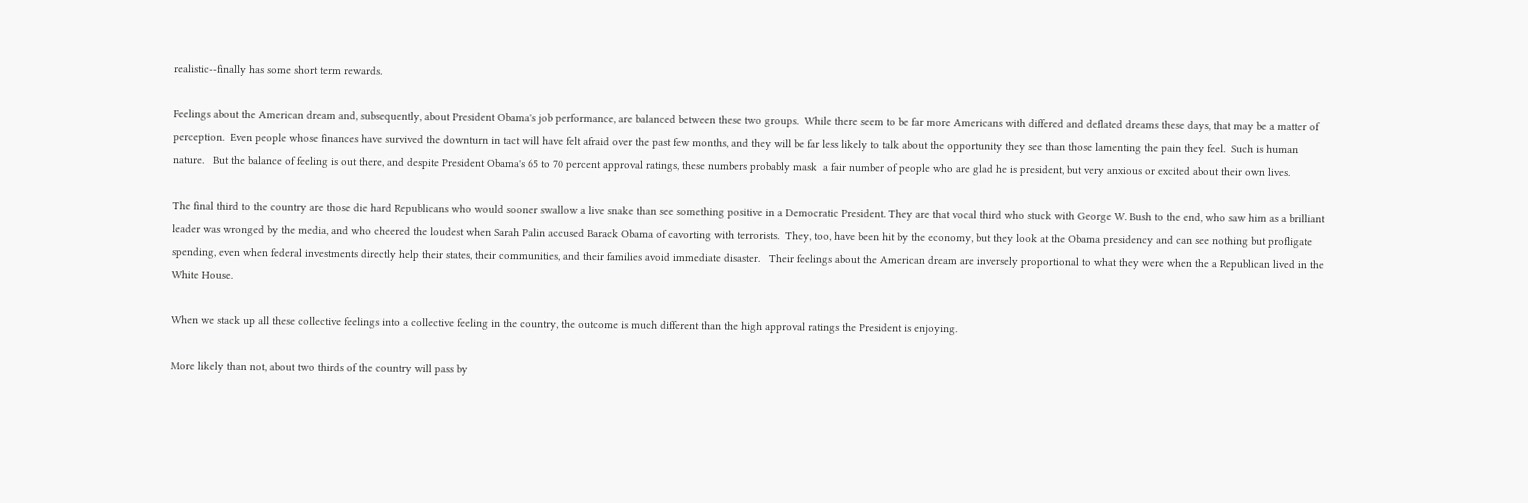realistic--finally has some short term rewards.

Feelings about the American dream and, subsequently, about President Obama's job performance, are balanced between these two groups.  While there seem to be far more Americans with differed and deflated dreams these days, that may be a matter of perception.  Even people whose finances have survived the downturn in tact will have felt afraid over the past few months, and they will be far less likely to talk about the opportunity they see than those lamenting the pain they feel.  Such is human nature.   But the balance of feeling is out there, and despite President Obama's 65 to 70 percent approval ratings, these numbers probably mask  a fair number of people who are glad he is president, but very anxious or excited about their own lives.

The final third to the country are those die hard Republicans who would sooner swallow a live snake than see something positive in a Democratic President. They are that vocal third who stuck with George W. Bush to the end, who saw him as a brilliant leader was wronged by the media, and who cheered the loudest when Sarah Palin accused Barack Obama of cavorting with terrorists.  They, too, have been hit by the economy, but they look at the Obama presidency and can see nothing but profligate spending, even when federal investments directly help their states, their communities, and their families avoid immediate disaster.   Their feelings about the American dream are inversely proportional to what they were when the a Republican lived in the White House.

When we stack up all these collective feelings into a collective feeling in the country, the outcome is much different than the high approval ratings the President is enjoying.

More likely than not, about two thirds of the country will pass by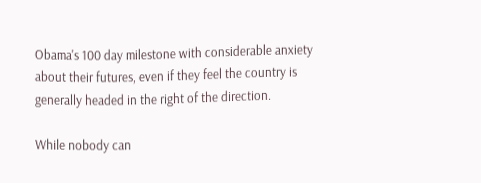Obama's 100 day milestone with considerable anxiety about their futures, even if they feel the country is generally headed in the right of the direction.

While nobody can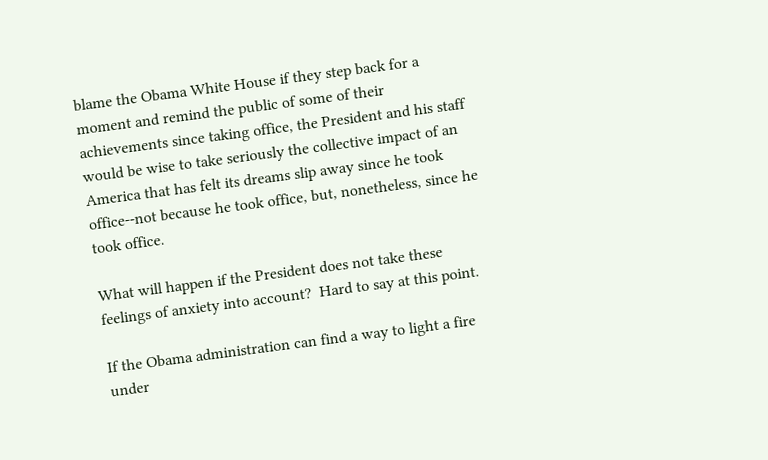blame the Obama White House if they step back for a moment and remind the public of some of their achievements since taking office, the President and his staff would be wise to take seriously the collective impact of an America that has felt its dreams slip away since he took office--not because he took office, but, nonetheless, since he took office.

What will happen if the President does not take these feelings of anxiety into account?  Hard to say at this point.

If the Obama administration can find a way to light a fire under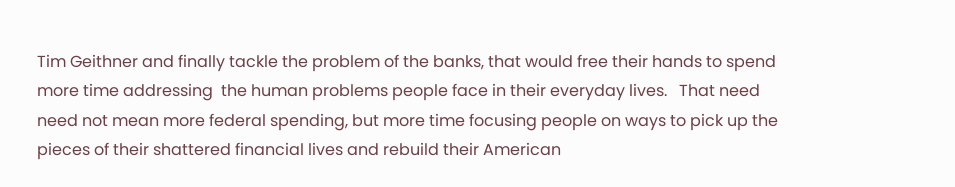Tim Geithner and finally tackle the problem of the banks, that would free their hands to spend more time addressing  the human problems people face in their everyday lives.   That need need not mean more federal spending, but more time focusing people on ways to pick up the pieces of their shattered financial lives and rebuild their American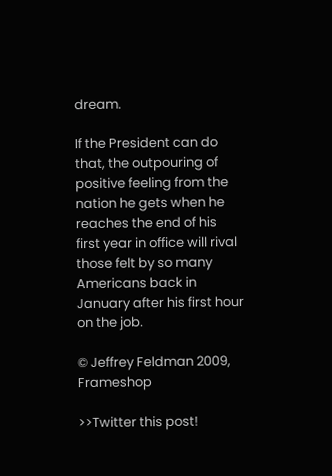dream.

If the President can do that, the outpouring of positive feeling from the nation he gets when he reaches the end of his first year in office will rival those felt by so many Americans back in January after his first hour on the job.

© Jeffrey Feldman 2009, Frameshop

>>Twitter this post!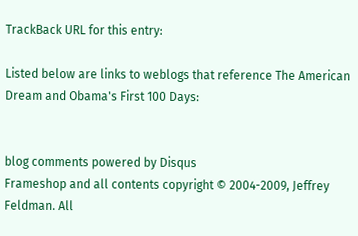TrackBack URL for this entry:

Listed below are links to weblogs that reference The American Dream and Obama's First 100 Days:


blog comments powered by Disqus
Frameshop and all contents copyright © 2004-2009, Jeffrey Feldman. All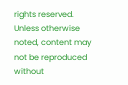rights reserved. Unless otherwise noted, content may not be reproduced without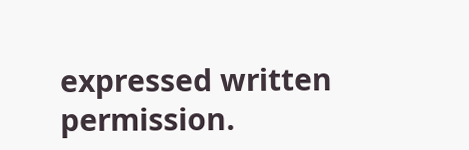expressed written permission.